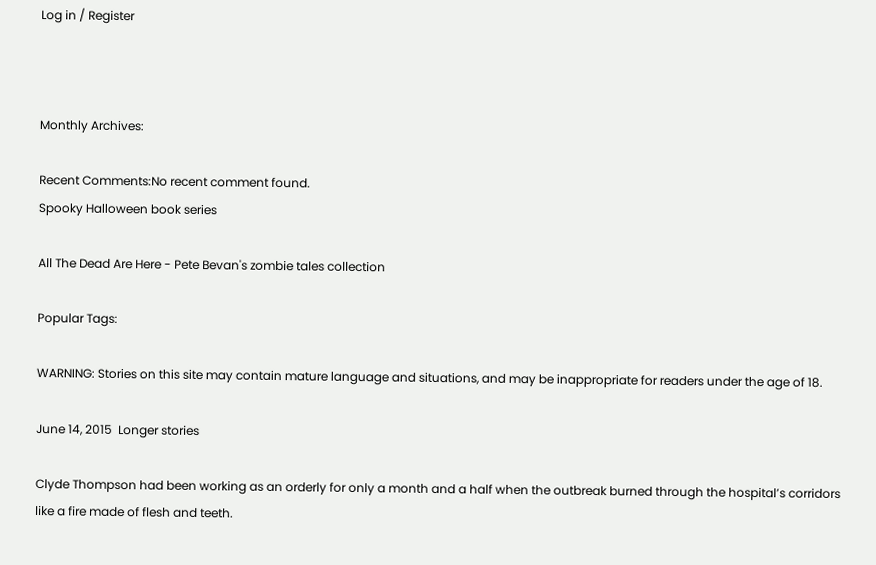Log in / Register



Monthly Archives:

Recent Comments:No recent comment found.
Spooky Halloween book series

All The Dead Are Here - Pete Bevan's zombie tales collection

Popular Tags:

WARNING: Stories on this site may contain mature language and situations, and may be inappropriate for readers under the age of 18.

June 14, 2015  Longer stories

Clyde Thompson had been working as an orderly for only a month and a half when the outbreak burned through the hospital’s corridors like a fire made of flesh and teeth.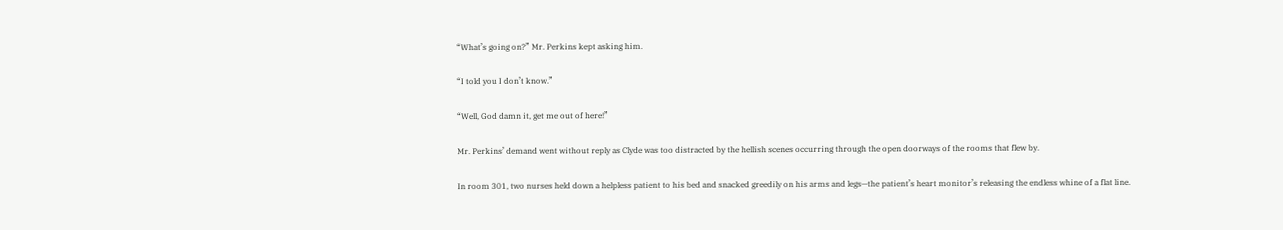“What’s going on?” Mr. Perkins kept asking him.

“I told you I don’t know.”

“Well, God damn it, get me out of here!”

Mr. Perkins’ demand went without reply as Clyde was too distracted by the hellish scenes occurring through the open doorways of the rooms that flew by.

In room 301, two nurses held down a helpless patient to his bed and snacked greedily on his arms and legs—the patient’s heart monitor’s releasing the endless whine of a flat line.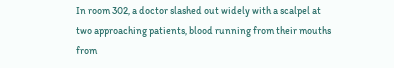In room 302, a doctor slashed out widely with a scalpel at two approaching patients, blood running from their mouths from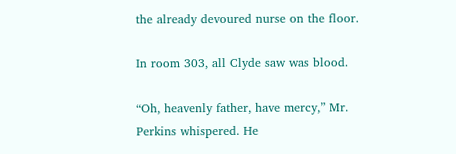the already devoured nurse on the floor.

In room 303, all Clyde saw was blood.

“Oh, heavenly father, have mercy,” Mr. Perkins whispered. He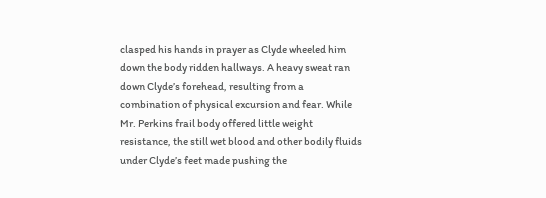clasped his hands in prayer as Clyde wheeled him down the body ridden hallways. A heavy sweat ran down Clyde’s forehead, resulting from a combination of physical excursion and fear. While Mr. Perkins frail body offered little weight resistance, the still wet blood and other bodily fluids under Clyde’s feet made pushing the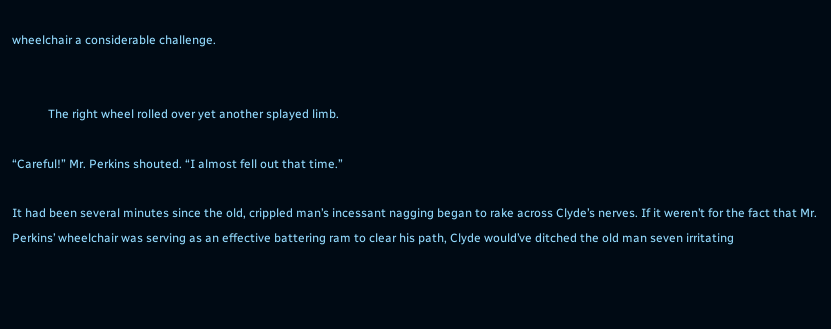wheelchair a considerable challenge.


            The right wheel rolled over yet another splayed limb.

“Careful!” Mr. Perkins shouted. “I almost fell out that time.”

It had been several minutes since the old, crippled man’s incessant nagging began to rake across Clyde’s nerves. If it weren’t for the fact that Mr. Perkins’ wheelchair was serving as an effective battering ram to clear his path, Clyde would’ve ditched the old man seven irritating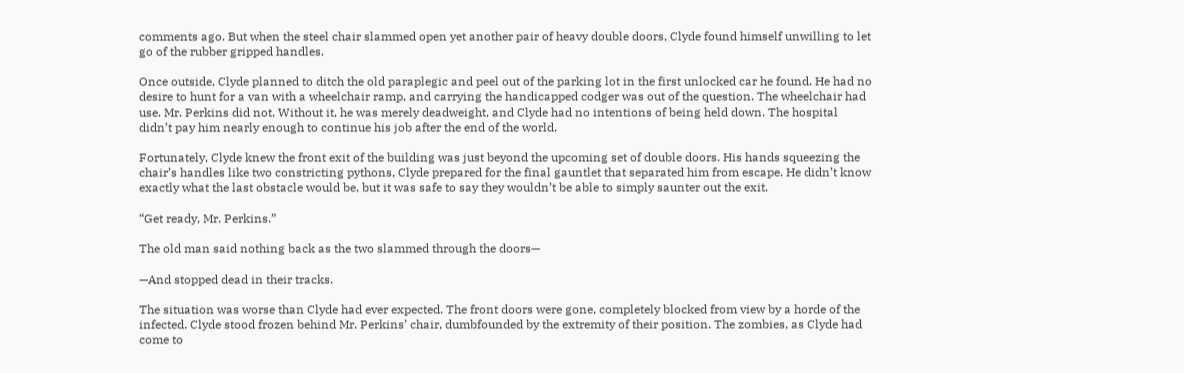comments ago. But when the steel chair slammed open yet another pair of heavy double doors, Clyde found himself unwilling to let go of the rubber gripped handles.

Once outside, Clyde planned to ditch the old paraplegic and peel out of the parking lot in the first unlocked car he found. He had no desire to hunt for a van with a wheelchair ramp, and carrying the handicapped codger was out of the question. The wheelchair had use. Mr. Perkins did not. Without it, he was merely deadweight, and Clyde had no intentions of being held down. The hospital didn’t pay him nearly enough to continue his job after the end of the world.

Fortunately, Clyde knew the front exit of the building was just beyond the upcoming set of double doors. His hands squeezing the chair’s handles like two constricting pythons, Clyde prepared for the final gauntlet that separated him from escape. He didn’t know exactly what the last obstacle would be, but it was safe to say they wouldn’t be able to simply saunter out the exit.

“Get ready, Mr. Perkins.”

The old man said nothing back as the two slammed through the doors—

—And stopped dead in their tracks.

The situation was worse than Clyde had ever expected. The front doors were gone, completely blocked from view by a horde of the infected. Clyde stood frozen behind Mr. Perkins’ chair, dumbfounded by the extremity of their position. The zombies, as Clyde had come to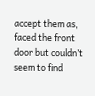accept them as, faced the front door but couldn’t seem to find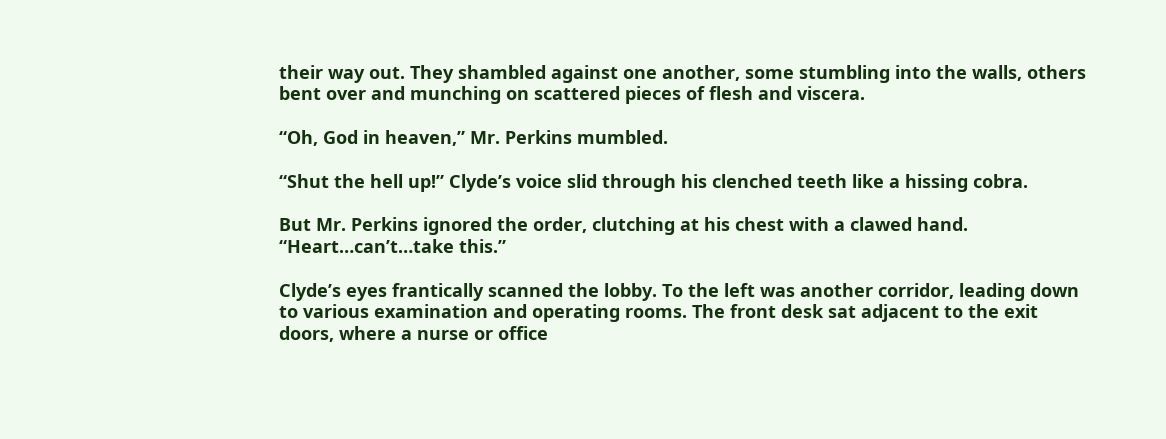their way out. They shambled against one another, some stumbling into the walls, others bent over and munching on scattered pieces of flesh and viscera.

“Oh, God in heaven,” Mr. Perkins mumbled.

“Shut the hell up!” Clyde’s voice slid through his clenched teeth like a hissing cobra.

But Mr. Perkins ignored the order, clutching at his chest with a clawed hand. “Heart…can’t…take this.”

Clyde’s eyes frantically scanned the lobby. To the left was another corridor, leading down to various examination and operating rooms. The front desk sat adjacent to the exit doors, where a nurse or office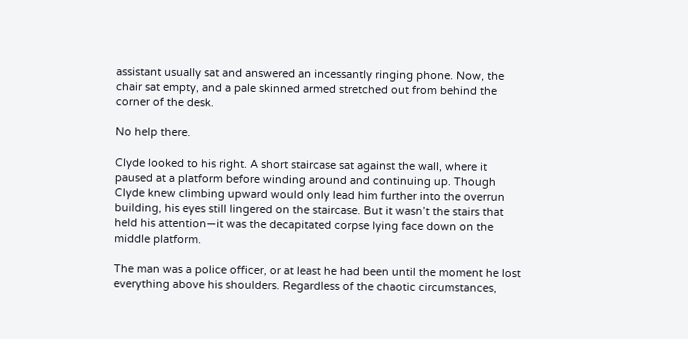assistant usually sat and answered an incessantly ringing phone. Now, the chair sat empty, and a pale skinned armed stretched out from behind the corner of the desk.

No help there.

Clyde looked to his right. A short staircase sat against the wall, where it paused at a platform before winding around and continuing up. Though Clyde knew climbing upward would only lead him further into the overrun building, his eyes still lingered on the staircase. But it wasn’t the stairs that held his attention—it was the decapitated corpse lying face down on the middle platform.

The man was a police officer, or at least he had been until the moment he lost everything above his shoulders. Regardless of the chaotic circumstances,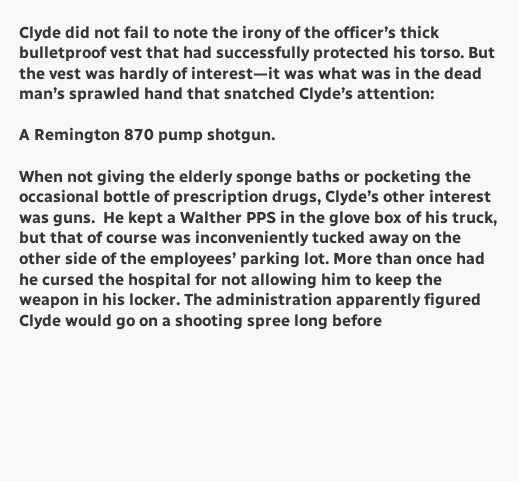Clyde did not fail to note the irony of the officer’s thick bulletproof vest that had successfully protected his torso. But the vest was hardly of interest—it was what was in the dead man’s sprawled hand that snatched Clyde’s attention:

A Remington 870 pump shotgun.

When not giving the elderly sponge baths or pocketing the occasional bottle of prescription drugs, Clyde’s other interest was guns.  He kept a Walther PPS in the glove box of his truck, but that of course was inconveniently tucked away on the other side of the employees’ parking lot. More than once had he cursed the hospital for not allowing him to keep the weapon in his locker. The administration apparently figured Clyde would go on a shooting spree long before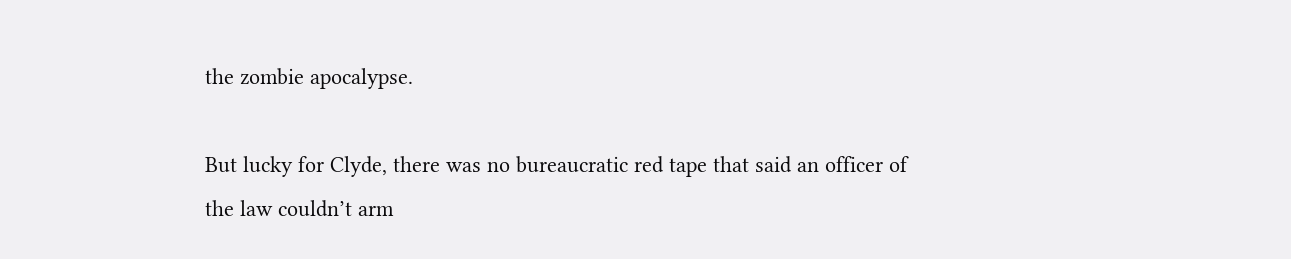the zombie apocalypse.

But lucky for Clyde, there was no bureaucratic red tape that said an officer of the law couldn’t arm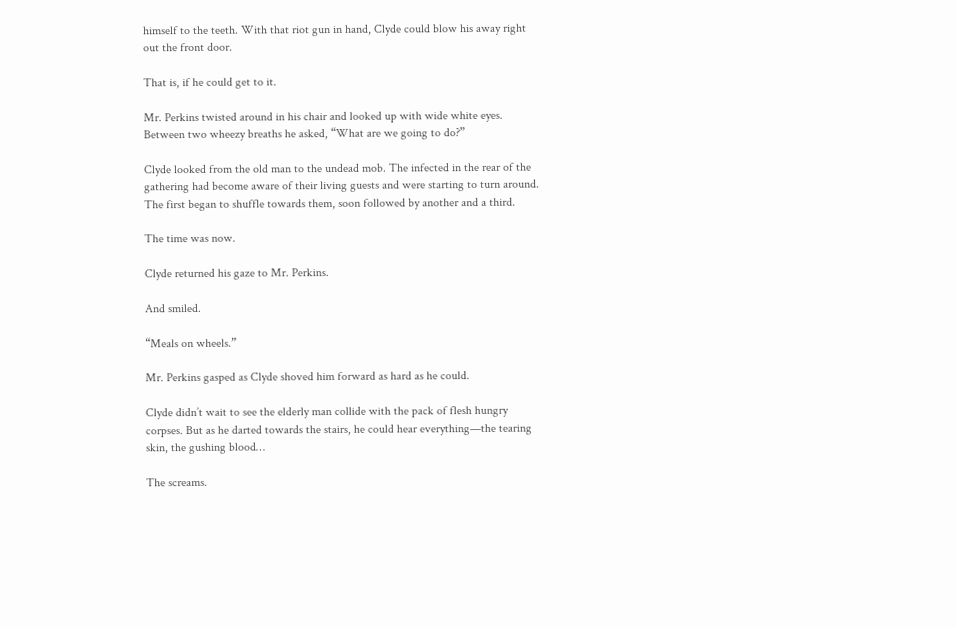himself to the teeth. With that riot gun in hand, Clyde could blow his away right out the front door.

That is, if he could get to it.

Mr. Perkins twisted around in his chair and looked up with wide white eyes. Between two wheezy breaths he asked, “What are we going to do?”

Clyde looked from the old man to the undead mob. The infected in the rear of the gathering had become aware of their living guests and were starting to turn around. The first began to shuffle towards them, soon followed by another and a third.

The time was now.

Clyde returned his gaze to Mr. Perkins.

And smiled.

“Meals on wheels.”

Mr. Perkins gasped as Clyde shoved him forward as hard as he could.

Clyde didn’t wait to see the elderly man collide with the pack of flesh hungry corpses. But as he darted towards the stairs, he could hear everything—the tearing skin, the gushing blood…

The screams.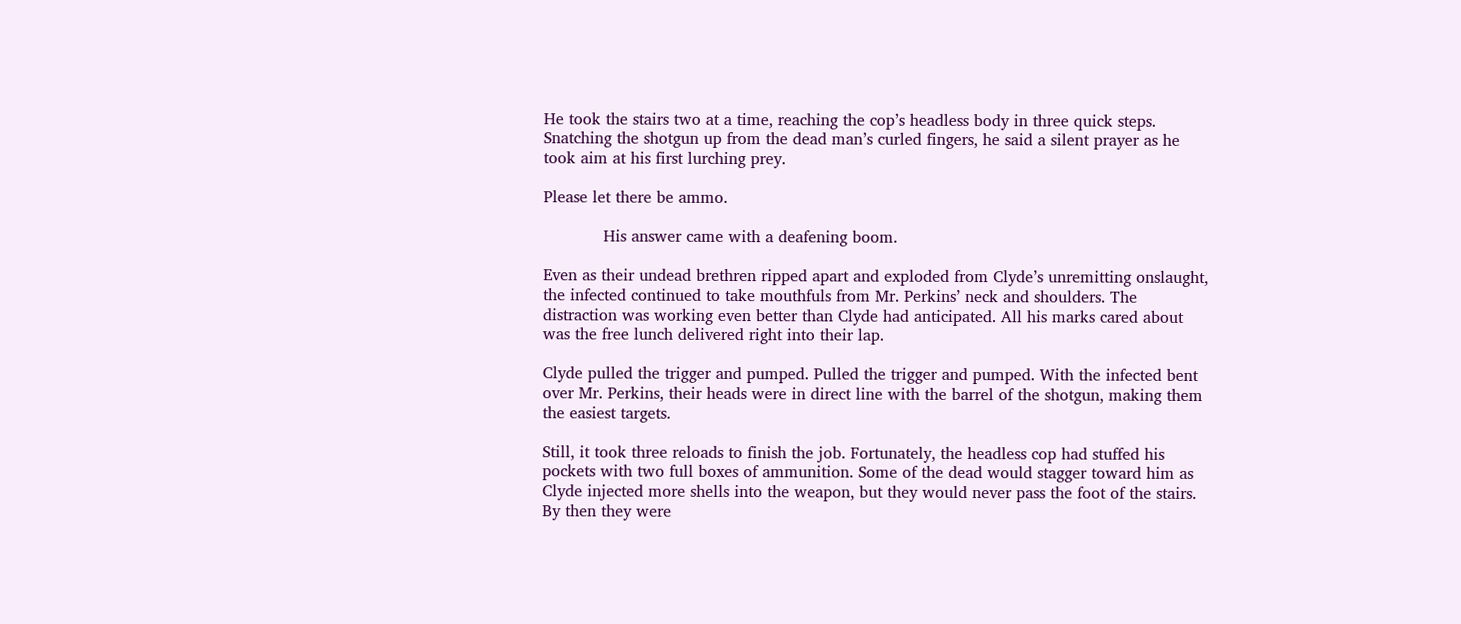He took the stairs two at a time, reaching the cop’s headless body in three quick steps. Snatching the shotgun up from the dead man’s curled fingers, he said a silent prayer as he took aim at his first lurching prey.

Please let there be ammo.

            His answer came with a deafening boom.

Even as their undead brethren ripped apart and exploded from Clyde’s unremitting onslaught, the infected continued to take mouthfuls from Mr. Perkins’ neck and shoulders. The distraction was working even better than Clyde had anticipated. All his marks cared about was the free lunch delivered right into their lap.

Clyde pulled the trigger and pumped. Pulled the trigger and pumped. With the infected bent over Mr. Perkins, their heads were in direct line with the barrel of the shotgun, making them the easiest targets.

Still, it took three reloads to finish the job. Fortunately, the headless cop had stuffed his pockets with two full boxes of ammunition. Some of the dead would stagger toward him as Clyde injected more shells into the weapon, but they would never pass the foot of the stairs. By then they were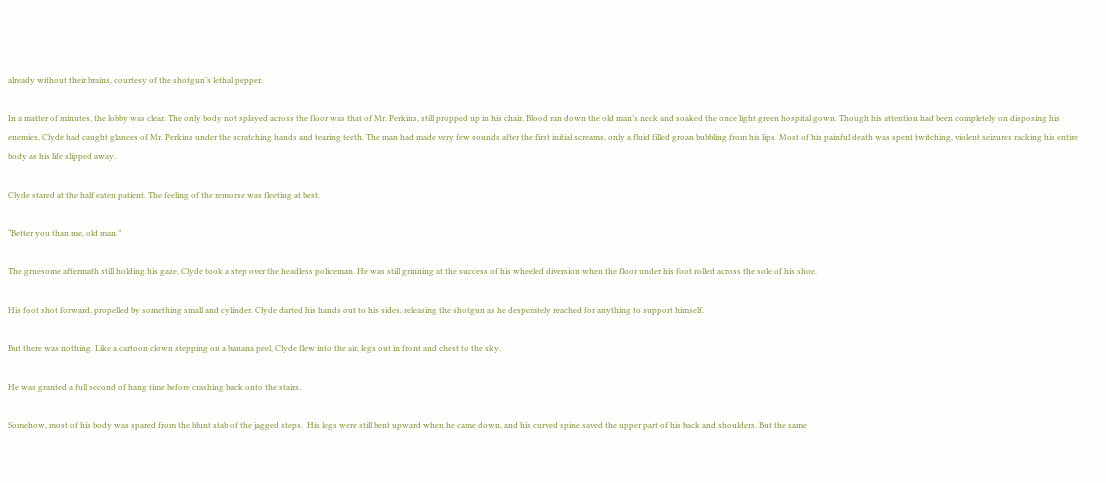already without their brains, courtesy of the shotgun’s lethal pepper.

In a matter of minutes, the lobby was clear. The only body not splayed across the floor was that of Mr. Perkins, still propped up in his chair. Blood ran down the old man’s neck and soaked the once light green hospital gown. Though his attention had been completely on disposing his enemies, Clyde had caught glances of Mr. Perkins under the scratching hands and tearing teeth. The man had made very few sounds after the first initial screams, only a fluid filled groan bubbling from his lips. Most of his painful death was spent twitching, violent seizures racking his entire body as his life slipped away.

Clyde stared at the half eaten patient. The feeling of the remorse was fleeting at best.

“Better you than me, old man.”

The gruesome aftermath still holding his gaze, Clyde took a step over the headless policeman. He was still grinning at the success of his wheeled diversion when the floor under his foot rolled across the sole of his shoe.

His foot shot forward, propelled by something small and cylinder. Clyde darted his hands out to his sides, releasing the shotgun as he desperately reached for anything to support himself.

But there was nothing. Like a cartoon clown stepping on a banana peel, Clyde flew into the air, legs out in front and chest to the sky.

He was granted a full second of hang time before crashing back onto the stairs.

Somehow, most of his body was spared from the blunt stab of the jagged steps.  His legs were still bent upward when he came down, and his curved spine saved the upper part of his back and shoulders. But the same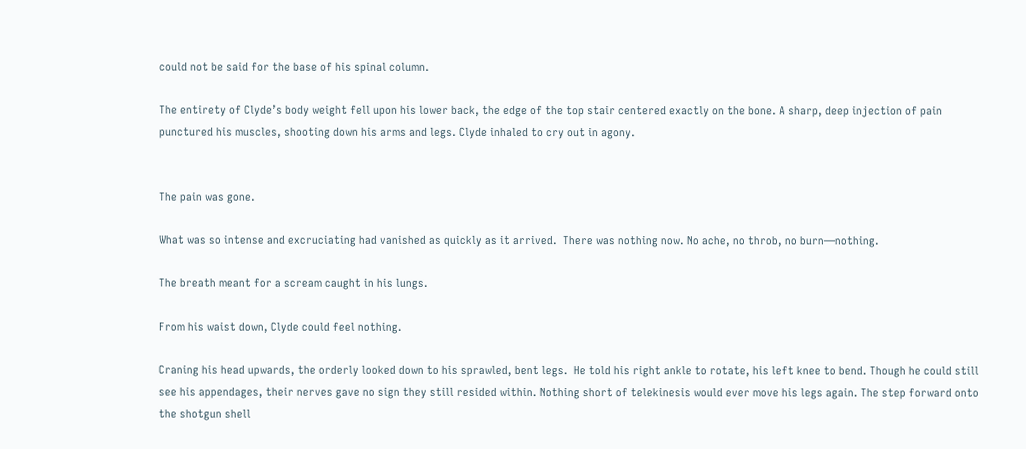could not be said for the base of his spinal column.

The entirety of Clyde’s body weight fell upon his lower back, the edge of the top stair centered exactly on the bone. A sharp, deep injection of pain punctured his muscles, shooting down his arms and legs. Clyde inhaled to cry out in agony.


The pain was gone.

What was so intense and excruciating had vanished as quickly as it arrived.  There was nothing now. No ache, no throb, no burn—nothing.

The breath meant for a scream caught in his lungs.

From his waist down, Clyde could feel nothing.

Craning his head upwards, the orderly looked down to his sprawled, bent legs.  He told his right ankle to rotate, his left knee to bend. Though he could still see his appendages, their nerves gave no sign they still resided within. Nothing short of telekinesis would ever move his legs again. The step forward onto the shotgun shell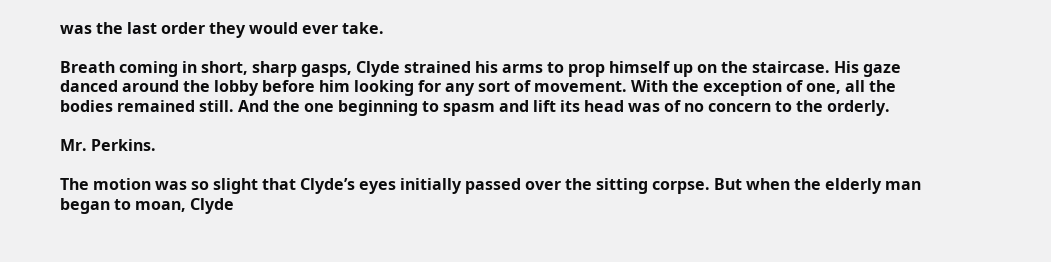was the last order they would ever take.

Breath coming in short, sharp gasps, Clyde strained his arms to prop himself up on the staircase. His gaze danced around the lobby before him looking for any sort of movement. With the exception of one, all the bodies remained still. And the one beginning to spasm and lift its head was of no concern to the orderly.

Mr. Perkins.

The motion was so slight that Clyde’s eyes initially passed over the sitting corpse. But when the elderly man began to moan, Clyde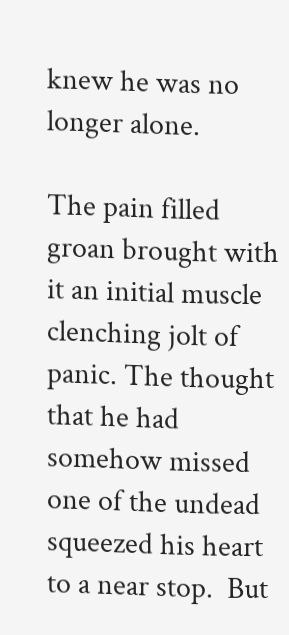knew he was no longer alone.

The pain filled groan brought with it an initial muscle clenching jolt of panic. The thought that he had somehow missed one of the undead squeezed his heart to a near stop.  But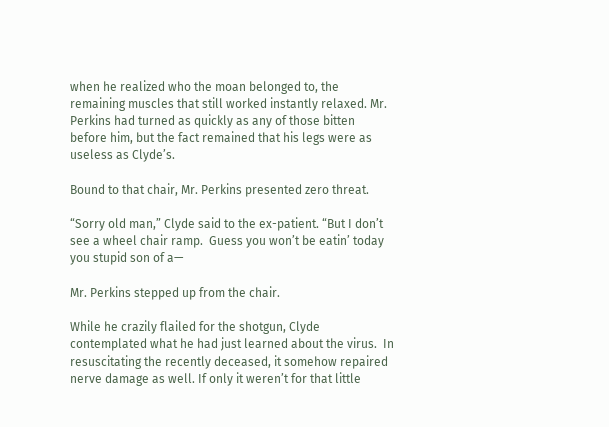when he realized who the moan belonged to, the remaining muscles that still worked instantly relaxed. Mr. Perkins had turned as quickly as any of those bitten before him, but the fact remained that his legs were as useless as Clyde’s.

Bound to that chair, Mr. Perkins presented zero threat.

“Sorry old man,” Clyde said to the ex-patient. “But I don’t see a wheel chair ramp.  Guess you won’t be eatin’ today you stupid son of a—

Mr. Perkins stepped up from the chair.

While he crazily flailed for the shotgun, Clyde contemplated what he had just learned about the virus.  In resuscitating the recently deceased, it somehow repaired nerve damage as well. If only it weren’t for that little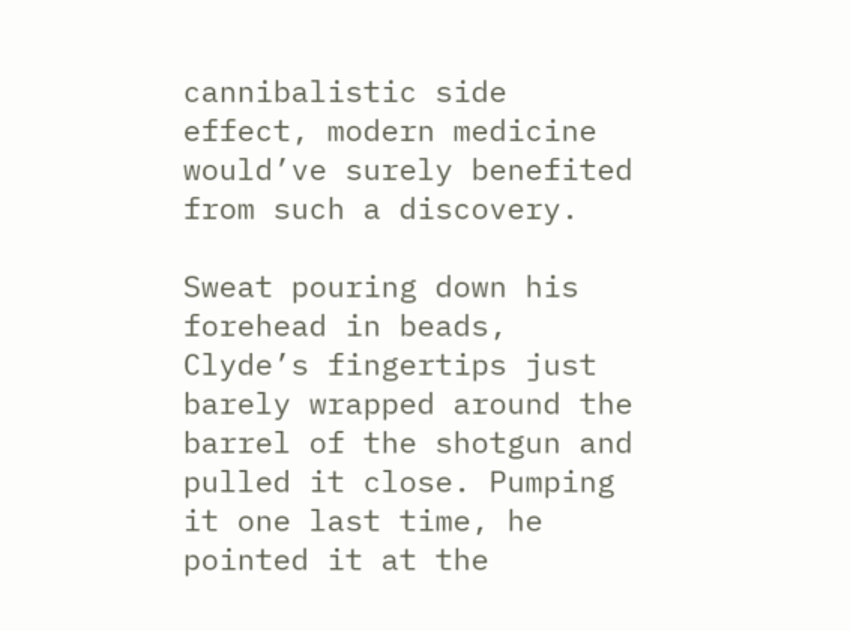cannibalistic side effect, modern medicine would’ve surely benefited from such a discovery.

Sweat pouring down his forehead in beads, Clyde’s fingertips just barely wrapped around the barrel of the shotgun and pulled it close. Pumping it one last time, he pointed it at the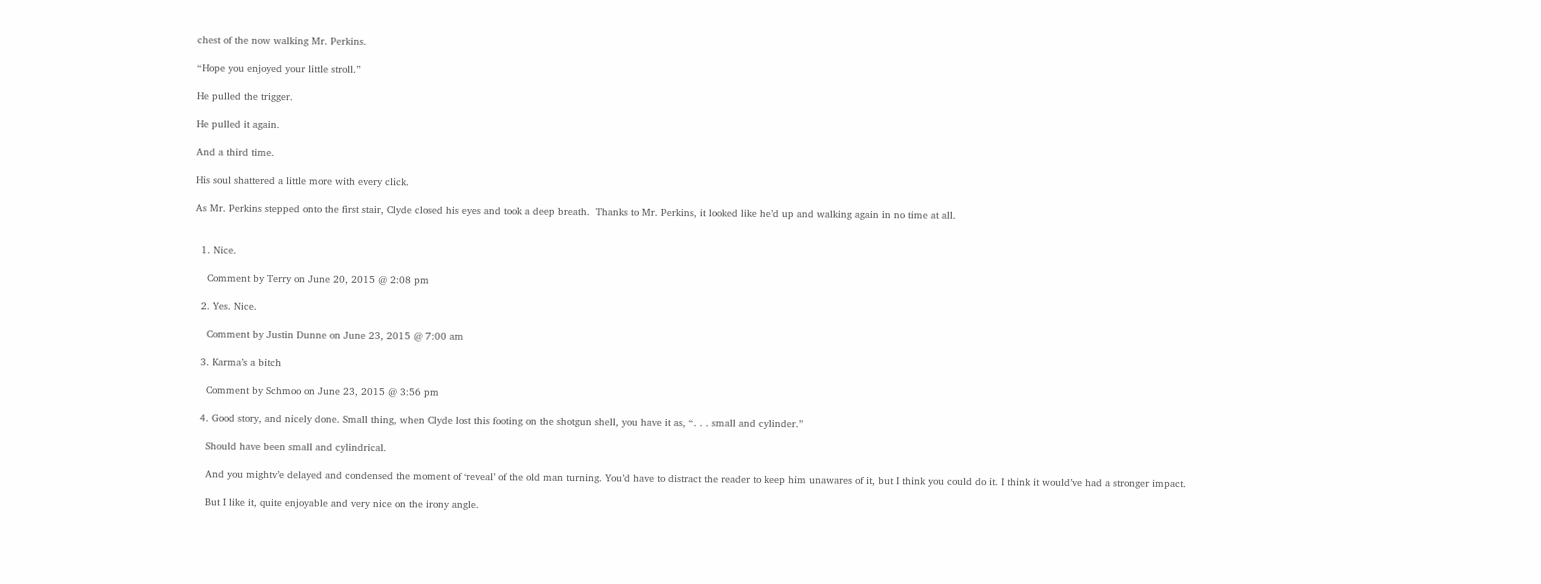chest of the now walking Mr. Perkins.

“Hope you enjoyed your little stroll.”

He pulled the trigger.

He pulled it again.

And a third time.

His soul shattered a little more with every click.

As Mr. Perkins stepped onto the first stair, Clyde closed his eyes and took a deep breath.  Thanks to Mr. Perkins, it looked like he’d up and walking again in no time at all.


  1. Nice.

    Comment by Terry on June 20, 2015 @ 2:08 pm

  2. Yes. Nice.

    Comment by Justin Dunne on June 23, 2015 @ 7:00 am

  3. Karma’s a bitch

    Comment by Schmoo on June 23, 2015 @ 3:56 pm

  4. Good story, and nicely done. Small thing, when Clyde lost this footing on the shotgun shell, you have it as, “. . . small and cylinder.”

    Should have been small and cylindrical.

    And you mightv’e delayed and condensed the moment of ‘reveal’ of the old man turning. You’d have to distract the reader to keep him unawares of it, but I think you could do it. I think it would’ve had a stronger impact.

    But I like it, quite enjoyable and very nice on the irony angle.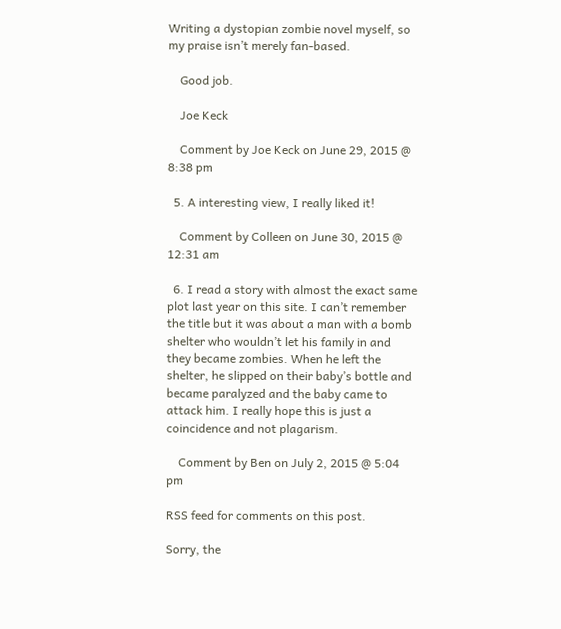Writing a dystopian zombie novel myself, so my praise isn’t merely fan-based.

    Good job.

    Joe Keck

    Comment by Joe Keck on June 29, 2015 @ 8:38 pm

  5. A interesting view, I really liked it!

    Comment by Colleen on June 30, 2015 @ 12:31 am

  6. I read a story with almost the exact same plot last year on this site. I can’t remember the title but it was about a man with a bomb shelter who wouldn’t let his family in and they became zombies. When he left the shelter, he slipped on their baby’s bottle and became paralyzed and the baby came to attack him. I really hope this is just a coincidence and not plagarism.

    Comment by Ben on July 2, 2015 @ 5:04 pm

RSS feed for comments on this post.

Sorry, the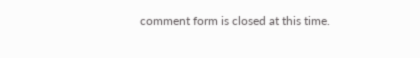comment form is closed at this time.